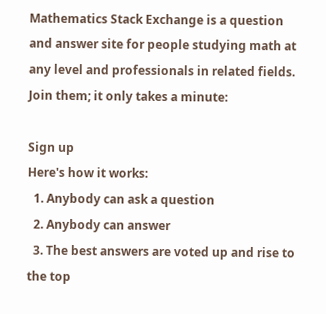Mathematics Stack Exchange is a question and answer site for people studying math at any level and professionals in related fields. Join them; it only takes a minute:

Sign up
Here's how it works:
  1. Anybody can ask a question
  2. Anybody can answer
  3. The best answers are voted up and rise to the top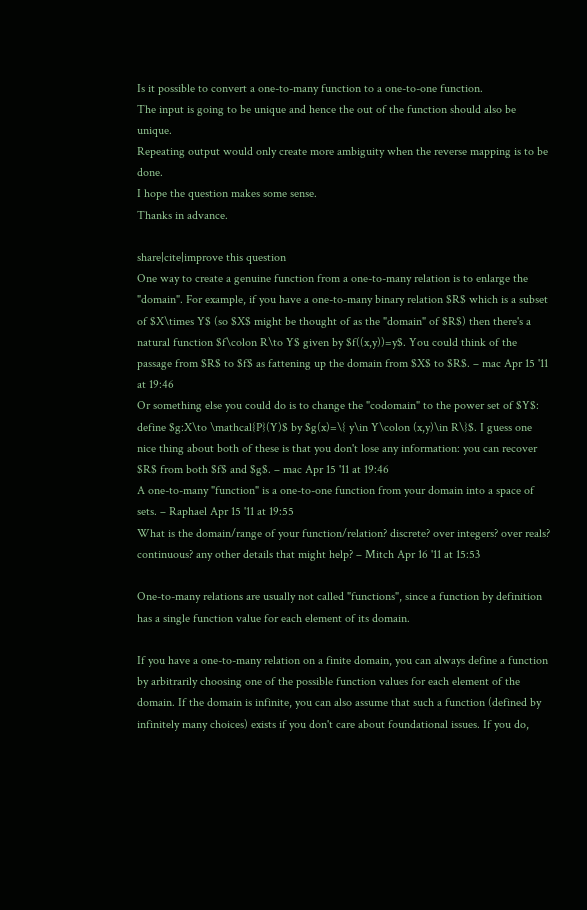Is it possible to convert a one-to-many function to a one-to-one function.
The input is going to be unique and hence the out of the function should also be unique.
Repeating output would only create more ambiguity when the reverse mapping is to be done.
I hope the question makes some sense.
Thanks in advance.

share|cite|improve this question
One way to create a genuine function from a one-to-many relation is to enlarge the "domain". For example, if you have a one-to-many binary relation $R$ which is a subset of $X\times Y$ (so $X$ might be thought of as the "domain" of $R$) then there's a natural function $f\colon R\to Y$ given by $f((x,y))=y$. You could think of the passage from $R$ to $f$ as fattening up the domain from $X$ to $R$. – mac Apr 15 '11 at 19:46
Or something else you could do is to change the "codomain" to the power set of $Y$: define $g:X\to \mathcal{P}(Y)$ by $g(x)=\{ y\in Y\colon (x,y)\in R\}$. I guess one nice thing about both of these is that you don't lose any information: you can recover $R$ from both $f$ and $g$. – mac Apr 15 '11 at 19:46
A one-to-many "function" is a one-to-one function from your domain into a space of sets. – Raphael Apr 15 '11 at 19:55
What is the domain/range of your function/relation? discrete? over integers? over reals? continuous? any other details that might help? – Mitch Apr 16 '11 at 15:53

One-to-many relations are usually not called "functions", since a function by definition has a single function value for each element of its domain.

If you have a one-to-many relation on a finite domain, you can always define a function by arbitrarily choosing one of the possible function values for each element of the domain. If the domain is infinite, you can also assume that such a function (defined by infinitely many choices) exists if you don't care about foundational issues. If you do,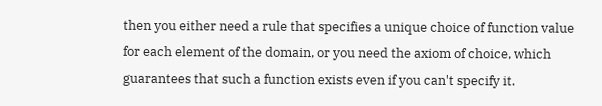then you either need a rule that specifies a unique choice of function value for each element of the domain, or you need the axiom of choice, which guarantees that such a function exists even if you can't specify it.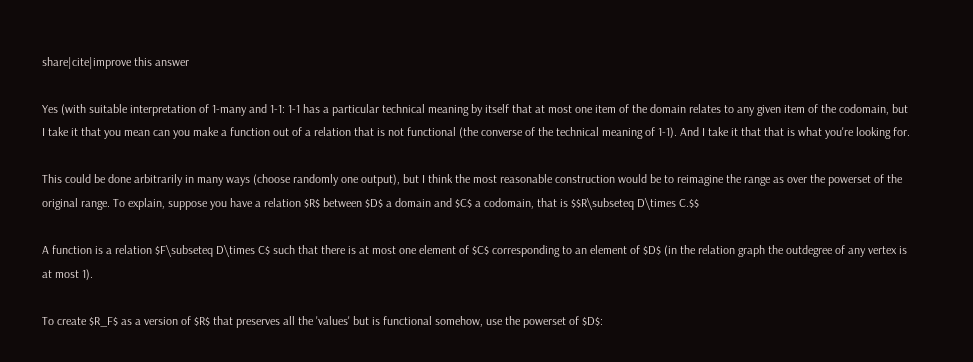share|cite|improve this answer

Yes (with suitable interpretation of 1-many and 1-1: 1-1 has a particular technical meaning by itself that at most one item of the domain relates to any given item of the codomain, but I take it that you mean can you make a function out of a relation that is not functional (the converse of the technical meaning of 1-1). And I take it that that is what you're looking for.

This could be done arbitrarily in many ways (choose randomly one output), but I think the most reasonable construction would be to reimagine the range as over the powerset of the original range. To explain, suppose you have a relation $R$ between $D$ a domain and $C$ a codomain, that is $$R\subseteq D\times C.$$

A function is a relation $F\subseteq D\times C$ such that there is at most one element of $C$ corresponding to an element of $D$ (in the relation graph the outdegree of any vertex is at most 1).

To create $R_F$ as a version of $R$ that preserves all the 'values' but is functional somehow, use the powerset of $D$: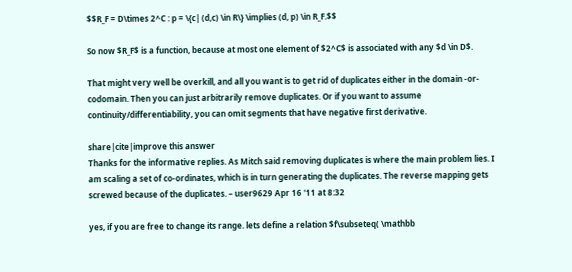$$R_F = D\times 2^C : p = \{c| (d,c) \in R\} \implies (d, p) \in R_F.$$

So now $R_F$ is a function, because at most one element of $2^C$ is associated with any $d \in D$.

That might very well be overkill, and all you want is to get rid of duplicates either in the domain -or- codomain. Then you can just arbitrarily remove duplicates. Or if you want to assume continuity/differentiability, you can omit segments that have negative first derivative.

share|cite|improve this answer
Thanks for the informative replies. As Mitch said removing duplicates is where the main problem lies. I am scaling a set of co-ordinates, which is in turn generating the duplicates. The reverse mapping gets screwed because of the duplicates. – user9629 Apr 16 '11 at 8:32

yes, if you are free to change its range. lets define a relation $f\subseteq( \mathbb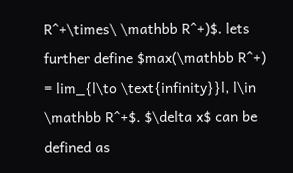R^+\times\ \mathbb R^+)$. lets further define $max(\mathbb R^+) = lim_{l\to \text{infinity}}l, l\in \mathbb R^+$. $\delta x$ can be defined as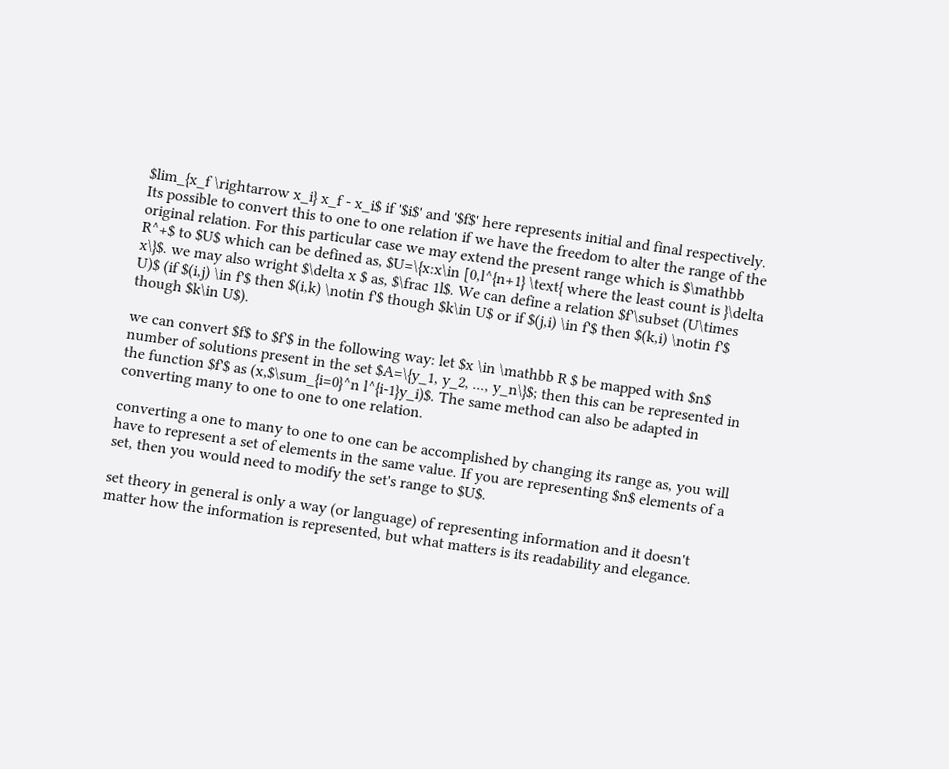$lim_{x_f \rightarrow x_i} x_f - x_i$ if '$i$' and '$f$' here represents initial and final respectively. Its possible to convert this to one to one relation if we have the freedom to alter the range of the original relation. For this particular case we may extend the present range which is $\mathbb R^+$ to $U$ which can be defined as, $U=\{x:x\in [0,l^{n+1} \text{ where the least count is }\delta x\}$. we may also wright $\delta x $ as, $\frac 1l$. We can define a relation $f'\subset (U\times U)$ (if $(i,j) \in f'$ then $(i,k) \notin f'$ though $k\in U$ or if $(j,i) \in f'$ then $(k,i) \notin f'$ though $k\in U$).

we can convert $f$ to $f'$ in the following way: let $x \in \mathbb R $ be mapped with $n$ number of solutions present in the set $A=\{y_1, y_2, ..., y_n\}$; then this can be represented in the function $f'$ as (x,$\sum_{i=0}^n l^{i-1}y_i)$. The same method can also be adapted in converting many to one to one to one relation.

converting a one to many to one to one can be accomplished by changing its range as, you will have to represent a set of elements in the same value. If you are representing $n$ elements of a set, then you would need to modify the set's range to $U$.

set theory in general is only a way (or language) of representing information and it doesn't matter how the information is represented, but what matters is its readability and elegance.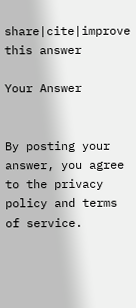share|cite|improve this answer

Your Answer


By posting your answer, you agree to the privacy policy and terms of service.